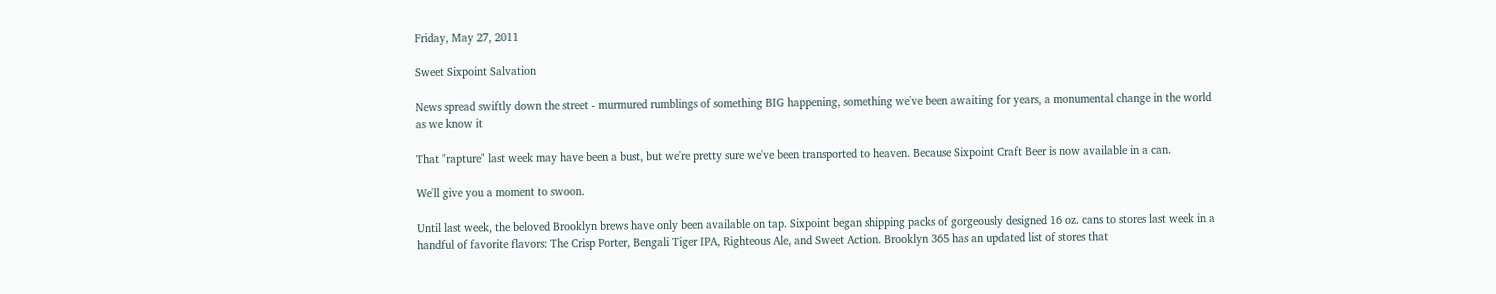Friday, May 27, 2011

Sweet Sixpoint Salvation

News spread swiftly down the street - murmured rumblings of something BIG happening, something we've been awaiting for years, a monumental change in the world as we know it

That "rapture" last week may have been a bust, but we're pretty sure we've been transported to heaven. Because Sixpoint Craft Beer is now available in a can.

We'll give you a moment to swoon.

Until last week, the beloved Brooklyn brews have only been available on tap. Sixpoint began shipping packs of gorgeously designed 16 oz. cans to stores last week in a handful of favorite flavors: The Crisp Porter, Bengali Tiger IPA, Righteous Ale, and Sweet Action. Brooklyn 365 has an updated list of stores that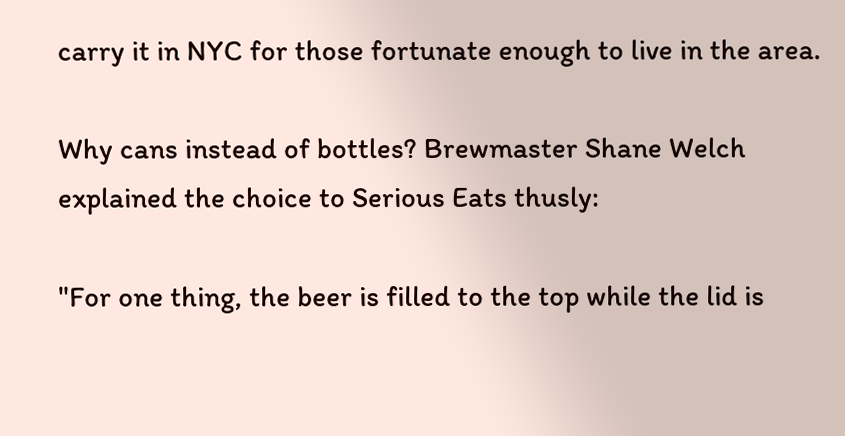carry it in NYC for those fortunate enough to live in the area.

Why cans instead of bottles? Brewmaster Shane Welch explained the choice to Serious Eats thusly:

"For one thing, the beer is filled to the top while the lid is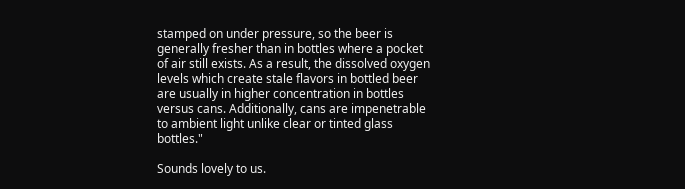stamped on under pressure, so the beer is generally fresher than in bottles where a pocket of air still exists. As a result, the dissolved oxygen levels which create stale flavors in bottled beer are usually in higher concentration in bottles versus cans. Additionally, cans are impenetrable to ambient light unlike clear or tinted glass bottles."

Sounds lovely to us.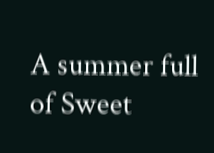A summer full of Sweet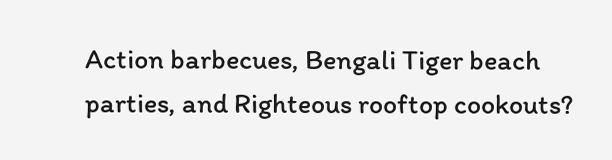Action barbecues, Bengali Tiger beach parties, and Righteous rooftop cookouts?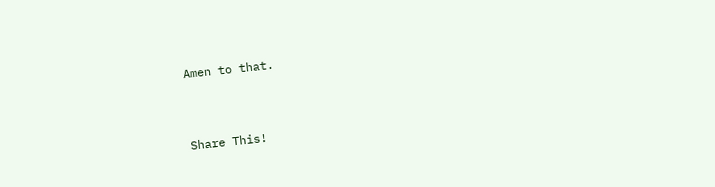Amen to that.


Share This!